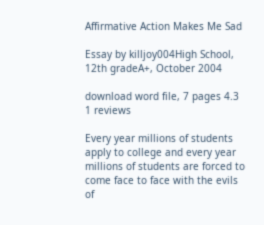Affirmative Action Makes Me Sad

Essay by killjoy004High School, 12th gradeA+, October 2004

download word file, 7 pages 4.3 1 reviews

Every year millions of students apply to college and every year millions of students are forced to come face to face with the evils of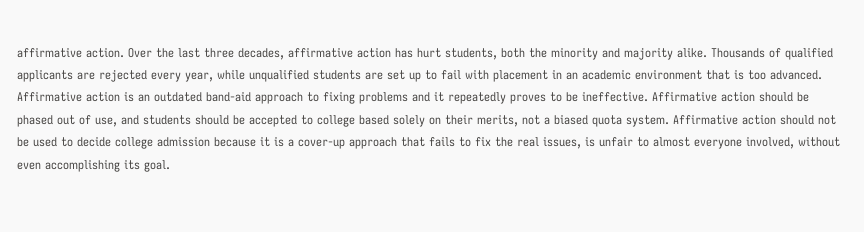affirmative action. Over the last three decades, affirmative action has hurt students, both the minority and majority alike. Thousands of qualified applicants are rejected every year, while unqualified students are set up to fail with placement in an academic environment that is too advanced. Affirmative action is an outdated band-aid approach to fixing problems and it repeatedly proves to be ineffective. Affirmative action should be phased out of use, and students should be accepted to college based solely on their merits, not a biased quota system. Affirmative action should not be used to decide college admission because it is a cover-up approach that fails to fix the real issues, is unfair to almost everyone involved, without even accomplishing its goal.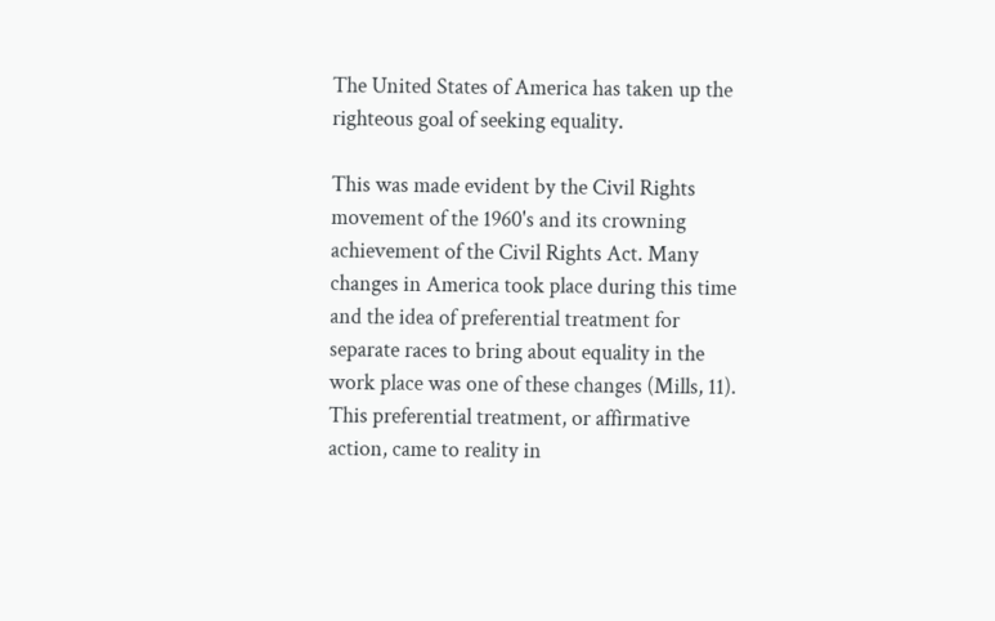The United States of America has taken up the righteous goal of seeking equality.

This was made evident by the Civil Rights movement of the 1960's and its crowning achievement of the Civil Rights Act. Many changes in America took place during this time and the idea of preferential treatment for separate races to bring about equality in the work place was one of these changes (Mills, 11). This preferential treatment, or affirmative action, came to reality in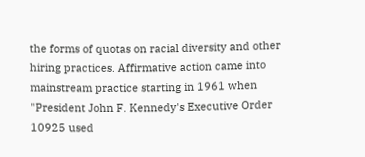the forms of quotas on racial diversity and other hiring practices. Affirmative action came into mainstream practice starting in 1961 when "President John F. Kennedy's Executive Order 10925 used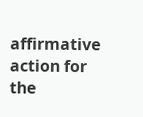affirmative action for the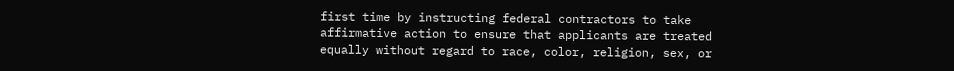first time by instructing federal contractors to take affirmative action to ensure that applicants are treated equally without regard to race, color, religion, sex, or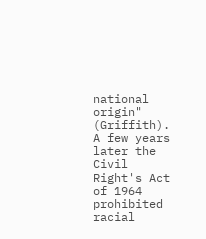national origin" (Griffith). A few years later the Civil Right's Act of 1964 prohibited racial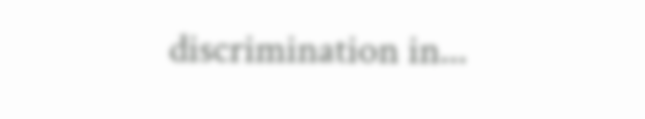discrimination in...